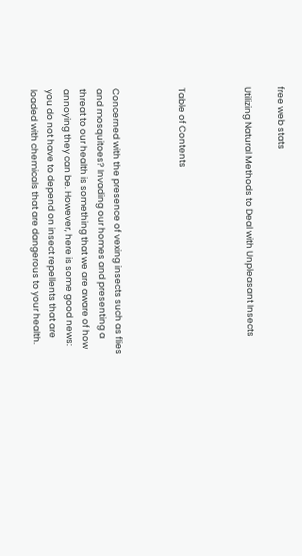free web stats

Utilizing Natural Methods to Deal with Unpleasant Insects



Table of Contents



Concerned with the presence of vexing insects such as flies and mosquitoes? Invading our homes and presenting a threat to our health is something that we are aware of how annoying they can be. However, here is some good news: you do not have to depend on insect repellents that are loaded with chemicals that are dangerous to your health.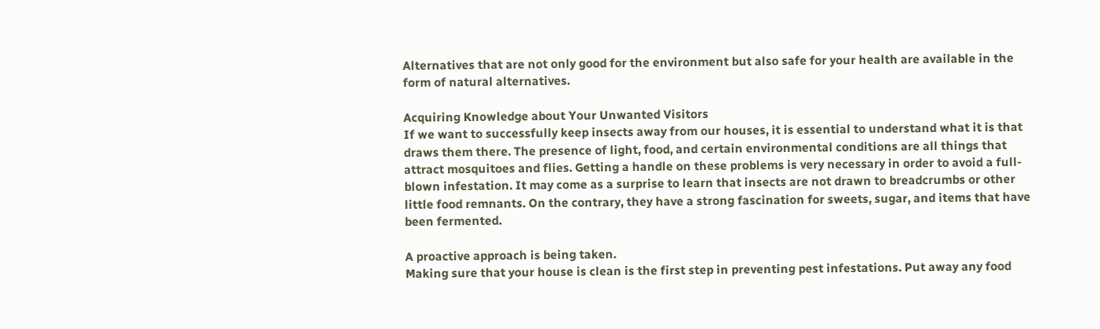Alternatives that are not only good for the environment but also safe for your health are available in the form of natural alternatives.

Acquiring Knowledge about Your Unwanted Visitors
If we want to successfully keep insects away from our houses, it is essential to understand what it is that draws them there. The presence of light, food, and certain environmental conditions are all things that attract mosquitoes and flies. Getting a handle on these problems is very necessary in order to avoid a full-blown infestation. It may come as a surprise to learn that insects are not drawn to breadcrumbs or other little food remnants. On the contrary, they have a strong fascination for sweets, sugar, and items that have been fermented.

A proactive approach is being taken.
Making sure that your house is clean is the first step in preventing pest infestations. Put away any food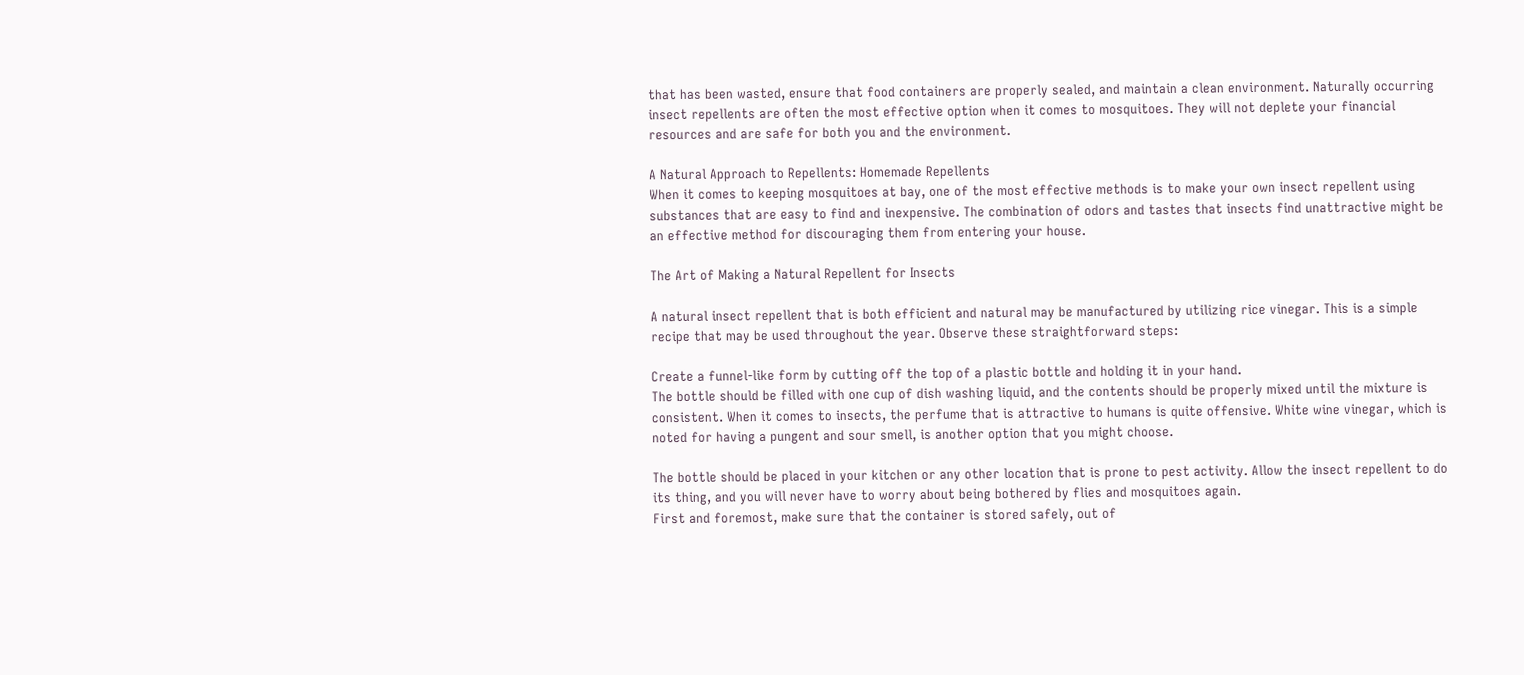that has been wasted, ensure that food containers are properly sealed, and maintain a clean environment. Naturally occurring insect repellents are often the most effective option when it comes to mosquitoes. They will not deplete your financial resources and are safe for both you and the environment.

A Natural Approach to Repellents: Homemade Repellents
When it comes to keeping mosquitoes at bay, one of the most effective methods is to make your own insect repellent using substances that are easy to find and inexpensive. The combination of odors and tastes that insects find unattractive might be an effective method for discouraging them from entering your house.

The Art of Making a Natural Repellent for Insects

A natural insect repellent that is both efficient and natural may be manufactured by utilizing rice vinegar. This is a simple recipe that may be used throughout the year. Observe these straightforward steps:

Create a funnel-like form by cutting off the top of a plastic bottle and holding it in your hand.
The bottle should be filled with one cup of dish washing liquid, and the contents should be properly mixed until the mixture is consistent. When it comes to insects, the perfume that is attractive to humans is quite offensive. White wine vinegar, which is noted for having a pungent and sour smell, is another option that you might choose.

The bottle should be placed in your kitchen or any other location that is prone to pest activity. Allow the insect repellent to do its thing, and you will never have to worry about being bothered by flies and mosquitoes again.
First and foremost, make sure that the container is stored safely, out of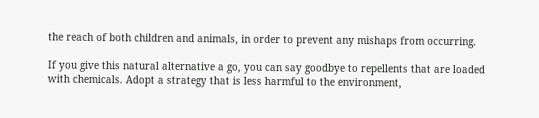the reach of both children and animals, in order to prevent any mishaps from occurring.

If you give this natural alternative a go, you can say goodbye to repellents that are loaded with chemicals. Adopt a strategy that is less harmful to the environment,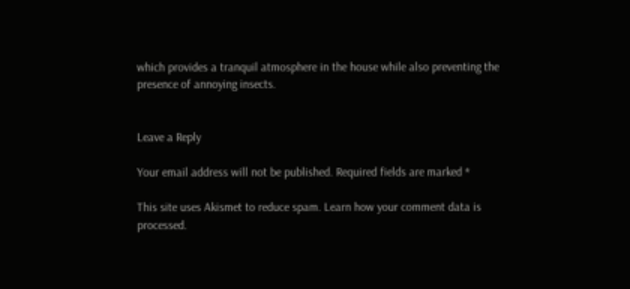which provides a tranquil atmosphere in the house while also preventing the presence of annoying insects.


Leave a Reply

Your email address will not be published. Required fields are marked *

This site uses Akismet to reduce spam. Learn how your comment data is processed.